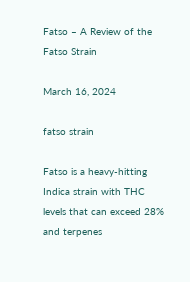Fatso – A Review of the Fatso Strain

March 16, 2024

fatso strain

Fatso is a heavy-hitting Indica strain with THC levels that can exceed 28% and terpenes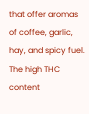that offer aromas of coffee, garlic, hay, and spicy fuel. The high THC content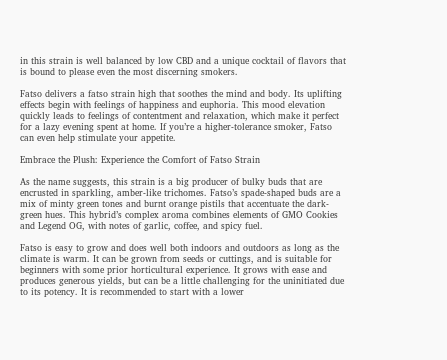in this strain is well balanced by low CBD and a unique cocktail of flavors that is bound to please even the most discerning smokers.

Fatso delivers a fatso strain high that soothes the mind and body. Its uplifting effects begin with feelings of happiness and euphoria. This mood elevation quickly leads to feelings of contentment and relaxation, which make it perfect for a lazy evening spent at home. If you’re a higher-tolerance smoker, Fatso can even help stimulate your appetite.

Embrace the Plush: Experience the Comfort of Fatso Strain

As the name suggests, this strain is a big producer of bulky buds that are encrusted in sparkling, amber-like trichomes. Fatso’s spade-shaped buds are a mix of minty green tones and burnt orange pistils that accentuate the dark-green hues. This hybrid’s complex aroma combines elements of GMO Cookies and Legend OG, with notes of garlic, coffee, and spicy fuel.

Fatso is easy to grow and does well both indoors and outdoors as long as the climate is warm. It can be grown from seeds or cuttings, and is suitable for beginners with some prior horticultural experience. It grows with ease and produces generous yields, but can be a little challenging for the uninitiated due to its potency. It is recommended to start with a lower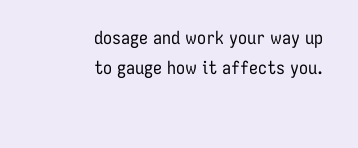dosage and work your way up to gauge how it affects you.